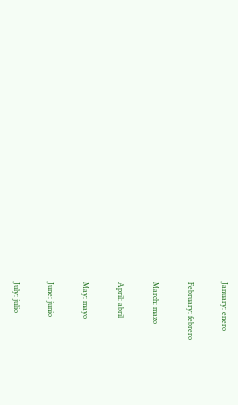January: enero

February: febrero

March: mazo

April: abril

May: mayo

June: junio

July: julio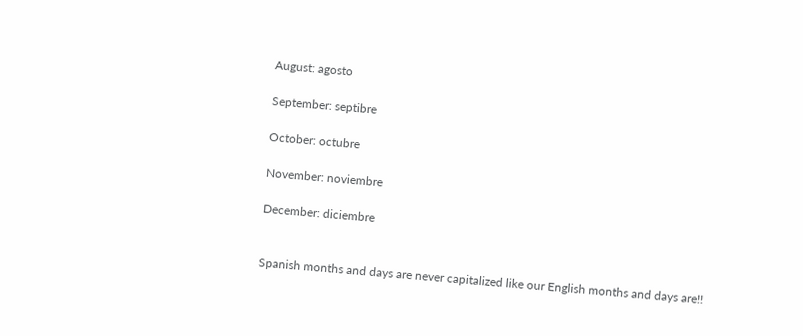August: agosto

September: septibre

October: octubre

November: noviembre

December: diciembre


Spanish months and days are never capitalized like our English months and days are!!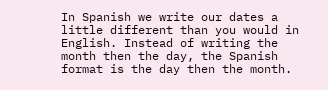In Spanish we write our dates a little different than you would in English. Instead of writing the month then the day, the Spanish format is the day then the month.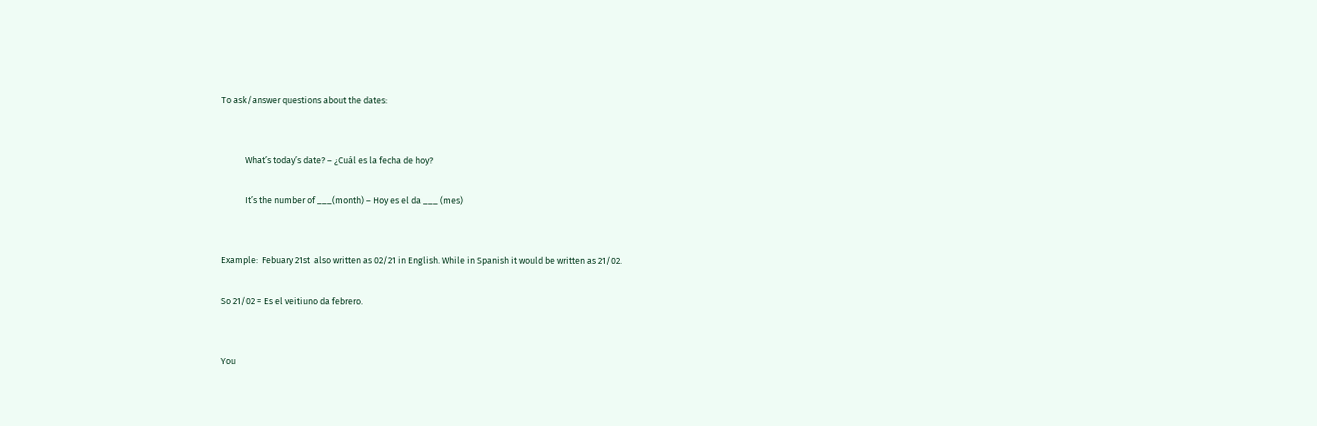To ask/answer questions about the dates:


            What’s today’s date? – ¿Cuál es la fecha de hoy?

            It’s the number of ___(month) – Hoy es el da ___ (mes)


Example:  Febuary 21st  also written as 02/21 in English. While in Spanish it would be written as 21/02.

So 21/02 = Es el veitiuno da febrero.


You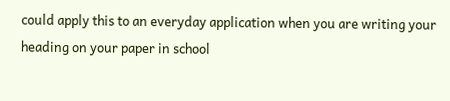could apply this to an everyday application when you are writing your heading on your paper in school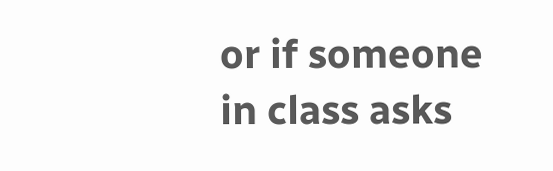or if someone in class asks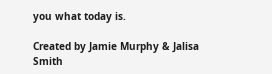you what today is.

Created by Jamie Murphy & Jalisa Smith